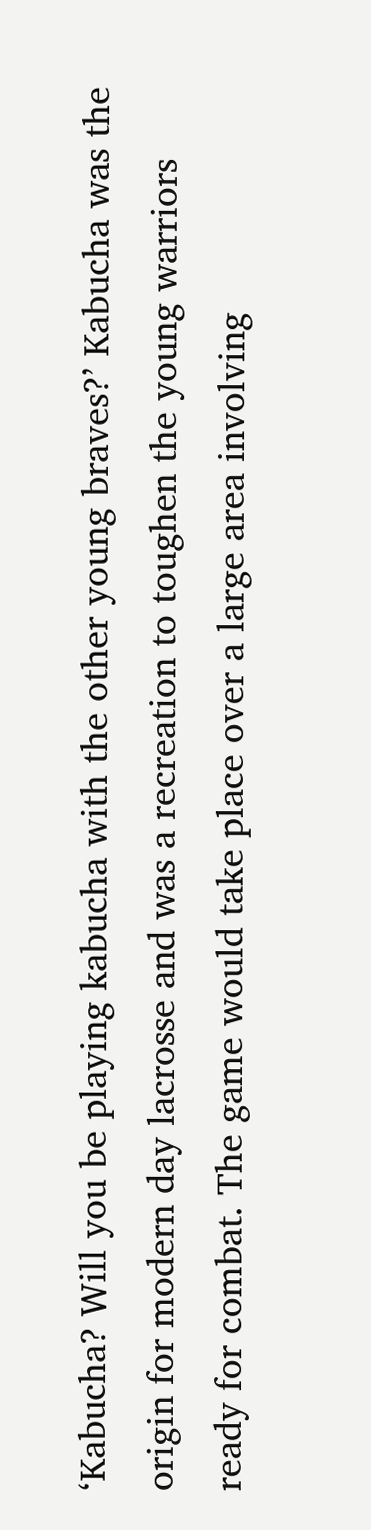‘Kabucha? Will you be playing kabucha with the other young braves?’ Kabucha was the origin for modern day lacrosse and was a recreation to toughen the young warriors ready for combat. The game would take place over a large area involving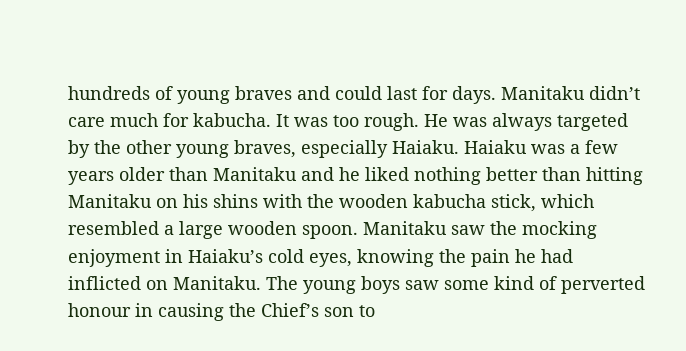hundreds of young braves and could last for days. Manitaku didn’t care much for kabucha. It was too rough. He was always targeted by the other young braves, especially Haiaku. Haiaku was a few years older than Manitaku and he liked nothing better than hitting Manitaku on his shins with the wooden kabucha stick, which resembled a large wooden spoon. Manitaku saw the mocking enjoyment in Haiaku’s cold eyes, knowing the pain he had inflicted on Manitaku. The young boys saw some kind of perverted honour in causing the Chief’s son to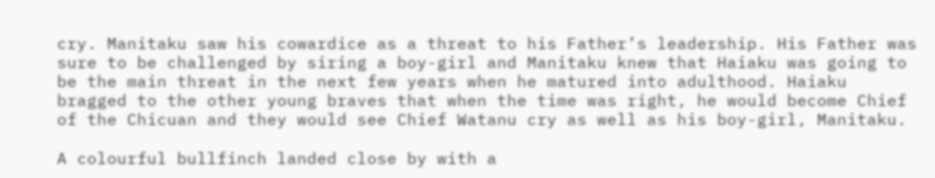cry. Manitaku saw his cowardice as a threat to his Father’s leadership. His Father was sure to be challenged by siring a boy-girl and Manitaku knew that Haiaku was going to be the main threat in the next few years when he matured into adulthood. Haiaku bragged to the other young braves that when the time was right, he would become Chief of the Chicuan and they would see Chief Watanu cry as well as his boy-girl, Manitaku.

A colourful bullfinch landed close by with a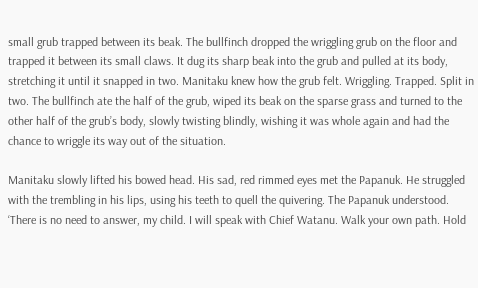small grub trapped between its beak. The bullfinch dropped the wriggling grub on the floor and trapped it between its small claws. It dug its sharp beak into the grub and pulled at its body, stretching it until it snapped in two. Manitaku knew how the grub felt. Wriggling. Trapped. Split in two. The bullfinch ate the half of the grub, wiped its beak on the sparse grass and turned to the other half of the grub’s body, slowly twisting blindly, wishing it was whole again and had the chance to wriggle its way out of the situation.

Manitaku slowly lifted his bowed head. His sad, red rimmed eyes met the Papanuk. He struggled with the trembling in his lips, using his teeth to quell the quivering. The Papanuk understood.
‘There is no need to answer, my child. I will speak with Chief Watanu. Walk your own path. Hold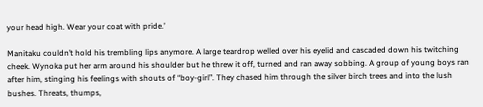your head high. Wear your coat with pride.’

Manitaku couldn’t hold his trembling lips anymore. A large teardrop welled over his eyelid and cascaded down his twitching cheek. Wynoka put her arm around his shoulder but he threw it off, turned and ran away sobbing. A group of young boys ran after him, stinging his feelings with shouts of “boy-girl”. They chased him through the silver birch trees and into the lush bushes. Threats, thumps,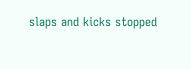slaps and kicks stopped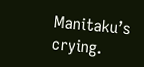Manitaku’s crying.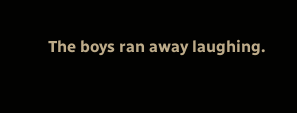The boys ran away laughing.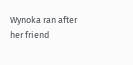Wynoka ran after her friend